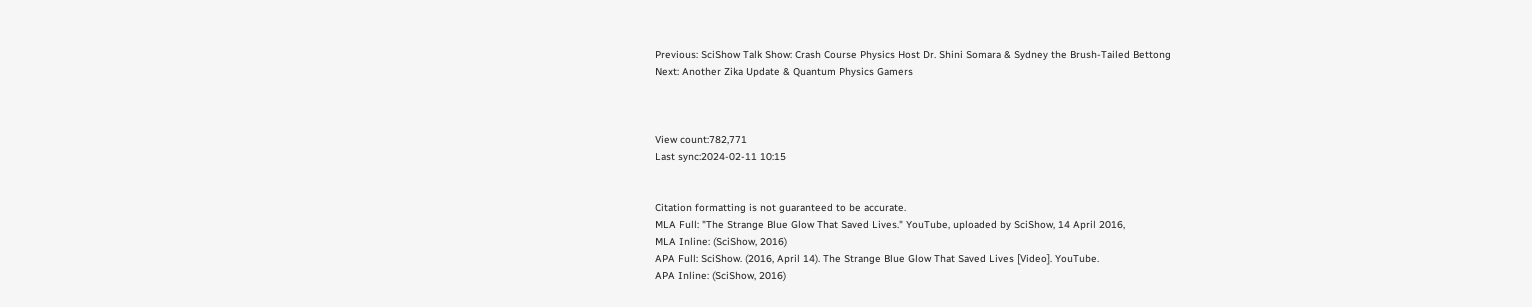Previous: SciShow Talk Show: Crash Course Physics Host Dr. Shini Somara & Sydney the Brush-Tailed Bettong
Next: Another Zika Update & Quantum Physics Gamers



View count:782,771
Last sync:2024-02-11 10:15


Citation formatting is not guaranteed to be accurate.
MLA Full: "The Strange Blue Glow That Saved Lives." YouTube, uploaded by SciShow, 14 April 2016,
MLA Inline: (SciShow, 2016)
APA Full: SciShow. (2016, April 14). The Strange Blue Glow That Saved Lives [Video]. YouTube.
APA Inline: (SciShow, 2016)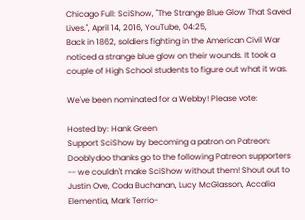Chicago Full: SciShow, "The Strange Blue Glow That Saved Lives.", April 14, 2016, YouTube, 04:25,
Back in 1862, soldiers fighting in the American Civil War noticed a strange blue glow on their wounds. It took a couple of High School students to figure out what it was.

We've been nominated for a Webby! Please vote:

Hosted by: Hank Green
Support SciShow by becoming a patron on Patreon:
Dooblydoo thanks go to the following Patreon supporters -- we couldn't make SciShow without them! Shout out to Justin Ove, Coda Buchanan, Lucy McGlasson, Accalia Elementia, Mark Terrio-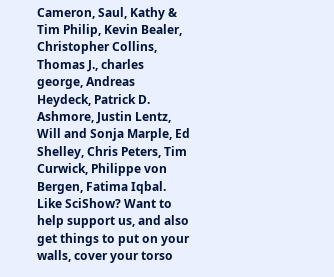Cameron, Saul, Kathy & Tim Philip, Kevin Bealer, Christopher Collins, Thomas J., charles george, Andreas Heydeck, Patrick D. Ashmore, Justin Lentz, Will and Sonja Marple, Ed Shelley, Chris Peters, Tim Curwick, Philippe von Bergen, Fatima Iqbal.
Like SciShow? Want to help support us, and also get things to put on your walls, cover your torso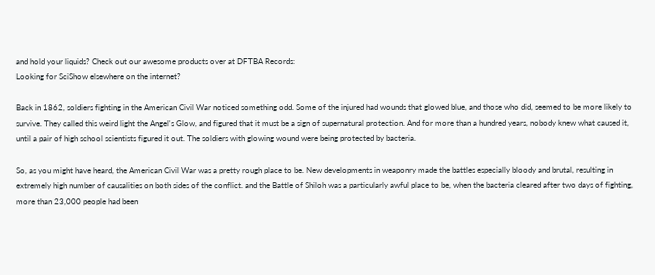and hold your liquids? Check out our awesome products over at DFTBA Records:
Looking for SciShow elsewhere on the internet?

Back in 1862, soldiers fighting in the American Civil War noticed something odd. Some of the injured had wounds that glowed blue, and those who did, seemed to be more likely to survive. They called this weird light the Angel's Glow, and figured that it must be a sign of supernatural protection. And for more than a hundred years, nobody knew what caused it, until a pair of high school scientists figured it out. The soldiers with glowing wound were being protected by bacteria.

So, as you might have heard, the American Civil War was a pretty rough place to be. New developments in weaponry made the battles especially bloody and brutal, resulting in extremely high number of causalities on both sides of the conflict. and the Battle of Shiloh was a particularly awful place to be, when the bacteria cleared after two days of fighting, more than 23,000 people had been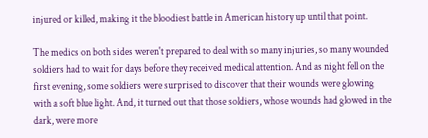injured or killed, making it the bloodiest battle in American history up until that point.

The medics on both sides weren't prepared to deal with so many injuries, so many wounded soldiers had to wait for days before they received medical attention. And as night fell on the first evening, some soldiers were surprised to discover that their wounds were glowing with a soft blue light. And, it turned out that those soldiers, whose wounds had glowed in the dark, were more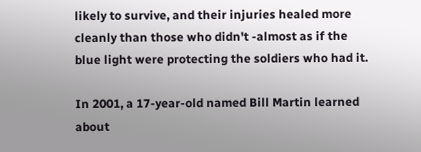likely to survive, and their injuries healed more cleanly than those who didn't -almost as if the blue light were protecting the soldiers who had it.

In 2001, a 17-year-old named Bill Martin learned about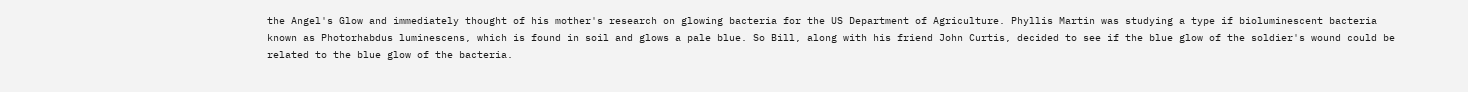the Angel's Glow and immediately thought of his mother's research on glowing bacteria for the US Department of Agriculture. Phyllis Martin was studying a type if bioluminescent bacteria known as Photorhabdus luminescens, which is found in soil and glows a pale blue. So Bill, along with his friend John Curtis, decided to see if the blue glow of the soldier's wound could be related to the blue glow of the bacteria.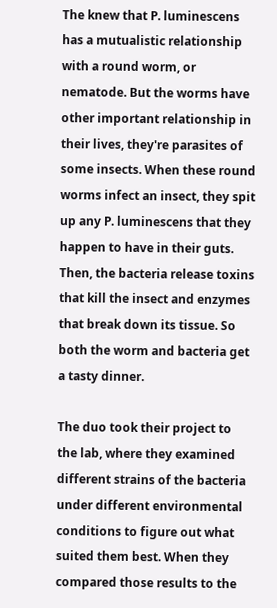The knew that P. luminescens has a mutualistic relationship with a round worm, or nematode. But the worms have other important relationship in their lives, they're parasites of some insects. When these round worms infect an insect, they spit up any P. luminescens that they happen to have in their guts. Then, the bacteria release toxins that kill the insect and enzymes that break down its tissue. So both the worm and bacteria get a tasty dinner.

The duo took their project to the lab, where they examined different strains of the bacteria under different environmental conditions to figure out what suited them best. When they compared those results to the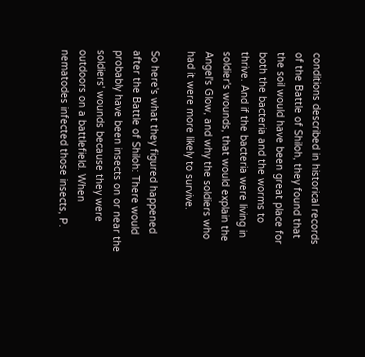conditions described in historical records of the Battle of Shiloh, they found that the soil would have been great place for both the bacteria and the worms to thrive. And if the bacteria were living in soldier's wounds, that would explain the Angel's Glow, and why the soldiers who had it were more likely to survive.

So here's what they figured happened after the Battle of Shiloh: There would probably have been insects on or near the soldiers' wounds because they were outdoors on a battlefield. When nematodes infected those insects, P.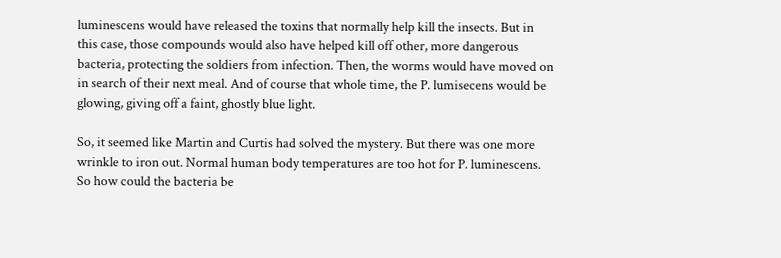luminescens would have released the toxins that normally help kill the insects. But in this case, those compounds would also have helped kill off other, more dangerous bacteria, protecting the soldiers from infection. Then, the worms would have moved on in search of their next meal. And of course that whole time, the P. lumisecens would be glowing, giving off a faint, ghostly blue light.

So, it seemed like Martin and Curtis had solved the mystery. But there was one more wrinkle to iron out. Normal human body temperatures are too hot for P. luminescens. So how could the bacteria be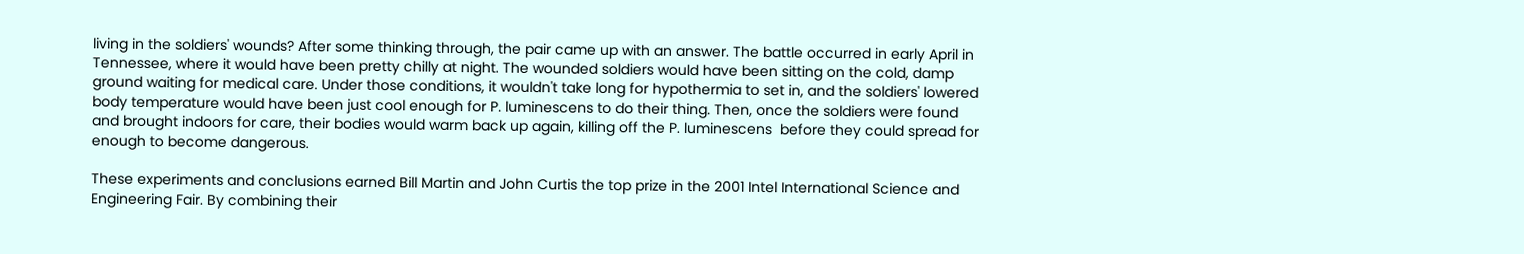living in the soldiers' wounds? After some thinking through, the pair came up with an answer. The battle occurred in early April in Tennessee, where it would have been pretty chilly at night. The wounded soldiers would have been sitting on the cold, damp ground waiting for medical care. Under those conditions, it wouldn't take long for hypothermia to set in, and the soldiers' lowered body temperature would have been just cool enough for P. luminescens to do their thing. Then, once the soldiers were found and brought indoors for care, their bodies would warm back up again, killing off the P. luminescens  before they could spread for enough to become dangerous.

These experiments and conclusions earned Bill Martin and John Curtis the top prize in the 2001 Intel International Science and Engineering Fair. By combining their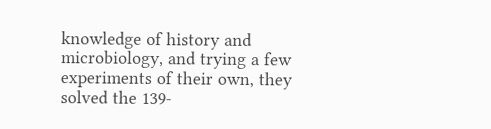knowledge of history and microbiology, and trying a few experiments of their own, they solved the 139-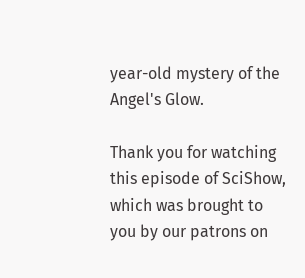year-old mystery of the Angel's Glow.

Thank you for watching this episode of SciShow, which was brought to you by our patrons on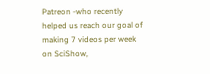Patreon -who recently helped us reach our goal of making 7 videos per week on SciShow,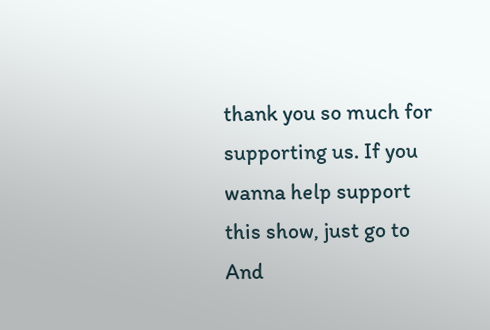thank you so much for supporting us. If you wanna help support this show, just go to And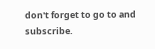don't forget to go to and subscribe.